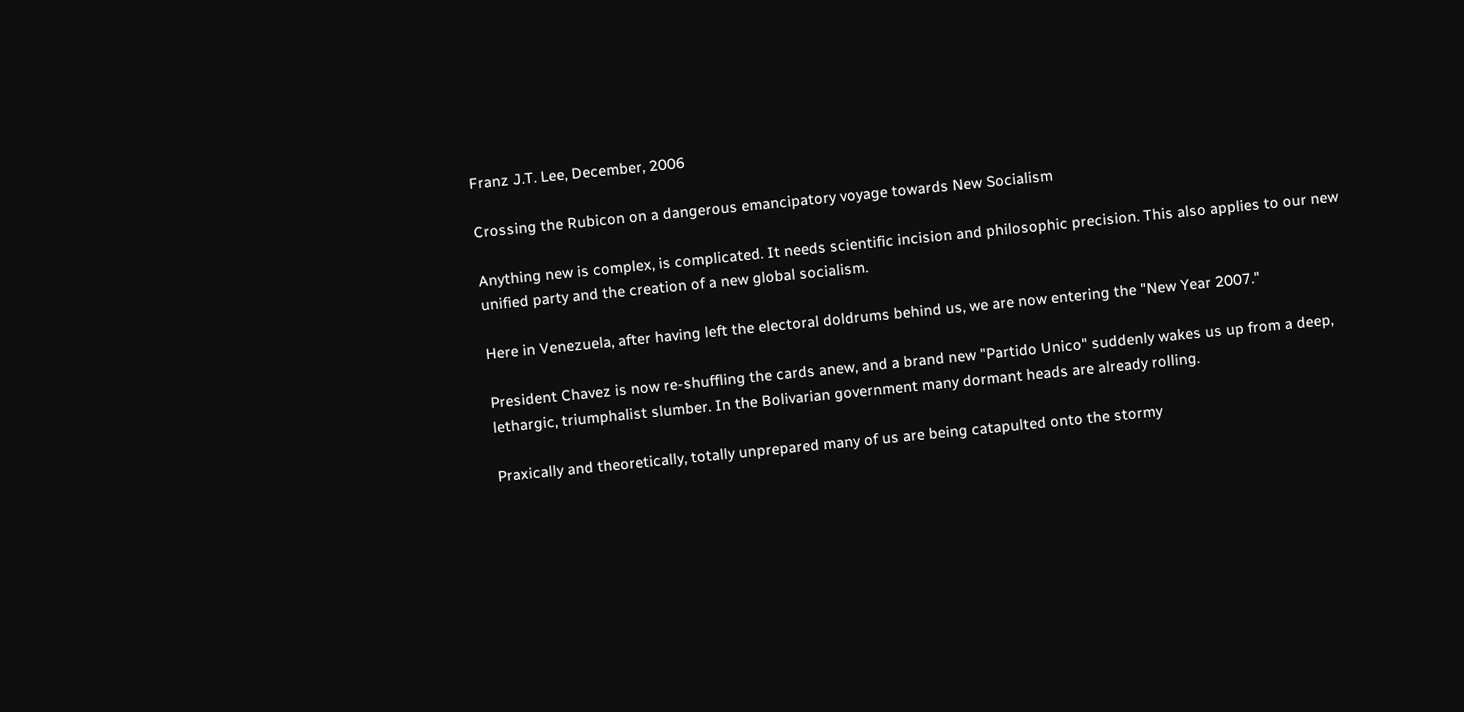Franz J.T. Lee, December, 2006

Crossing the Rubicon on a dangerous emancipatory voyage towards New Socialism

Anything new is complex, is complicated. It needs scientific incision and philosophic precision. This also applies to our new unified party and the creation of a new global socialism.

Here in Venezuela, after having left the electoral doldrums behind us, we are now entering the "New Year 2007."

President Chavez is now re-shuffling the cards anew, and a brand new "Partido Unico" suddenly wakes us up from a deep, lethargic, triumphalist slumber. In the Bolivarian government many dormant heads are already rolling.

Praxically and theoretically, totally unprepared many of us are being catapulted onto the stormy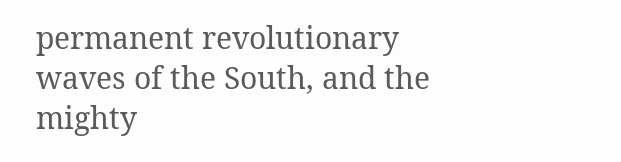permanent revolutionary waves of the South, and the mighty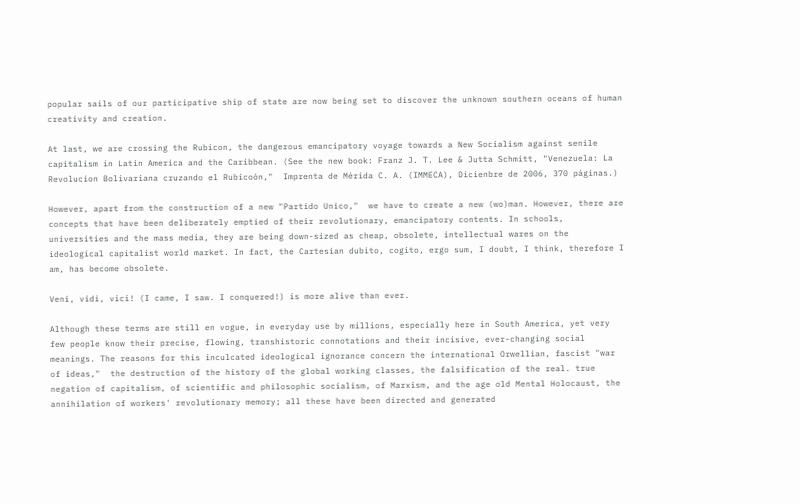popular sails of our participative ship of state are now being set to discover the unknown southern oceans of human creativity and creation.

At last, we are crossing the Rubicon, the dangerous emancipatory voyage towards a New Socialism against senile capitalism in Latin America and the Caribbean. (See the new book: Franz J. T. Lee & Jutta Schmitt, "Venezuela: La Revolucion Bolivariana cruzando el Rubicoón,"  Imprenta de Mérida C. A. (IMMECA), Dicienbre de 2006, 370 páginas.)

However, apart from the construction of a new "Partido Unico,"  we have to create a new (wo)man. However, there are concepts that have been deliberately emptied of their revolutionary, emancipatory contents. In schools, universities and the mass media, they are being down-sized as cheap, obsolete, intellectual wares on the ideological capitalist world market. In fact, the Cartesian dubito, cogito, ergo sum, I doubt, I think, therefore I am, has become obsolete.

Veni, vidi, vici! (I came, I saw. I conquered!) is more alive than ever.

Although these terms are still en vogue, in everyday use by millions, especially here in South America, yet very few people know their precise, flowing, transhistoric connotations and their incisive, ever-changing social meanings. The reasons for this inculcated ideological ignorance concern the international Orwellian, fascist "war of ideas,"  the destruction of the history of the global working classes, the falsification of the real. true negation of capitalism, of scientific and philosophic socialism, of Marxism, and the age old Mental Holocaust, the annihilation of workers' revolutionary memory; all these have been directed and generated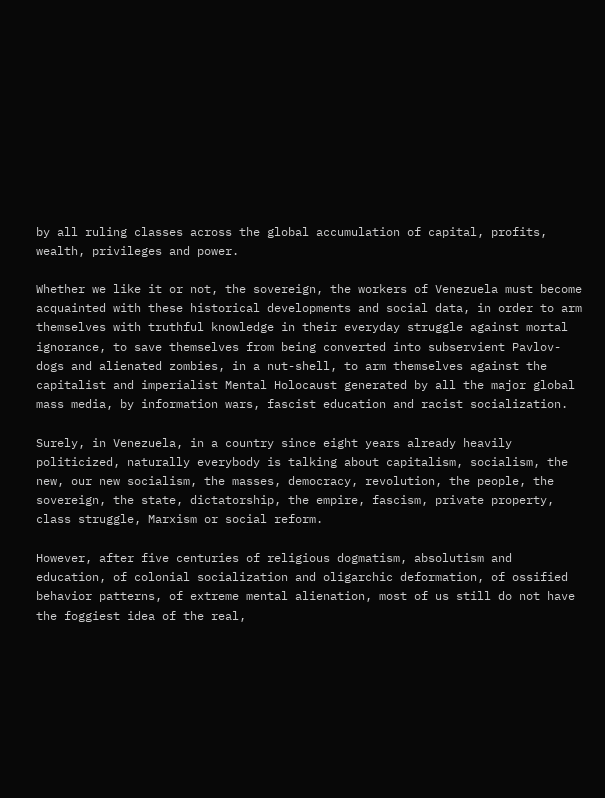by all ruling classes across the global accumulation of capital, profits, wealth, privileges and power.

Whether we like it or not, the sovereign, the workers of Venezuela must become acquainted with these historical developments and social data, in order to arm themselves with truthful knowledge in their everyday struggle against mortal ignorance, to save themselves from being converted into subservient Pavlov-dogs and alienated zombies, in a nut-shell, to arm themselves against the capitalist and imperialist Mental Holocaust generated by all the major global mass media, by information wars, fascist education and racist socialization.

Surely, in Venezuela, in a country since eight years already heavily politicized, naturally everybody is talking about capitalism, socialism, the new, our new socialism, the masses, democracy, revolution, the people, the sovereign, the state, dictatorship, the empire, fascism, private property, class struggle, Marxism or social reform.

However, after five centuries of religious dogmatism, absolutism and education, of colonial socialization and oligarchic deformation, of ossified behavior patterns, of extreme mental alienation, most of us still do not have the foggiest idea of the real,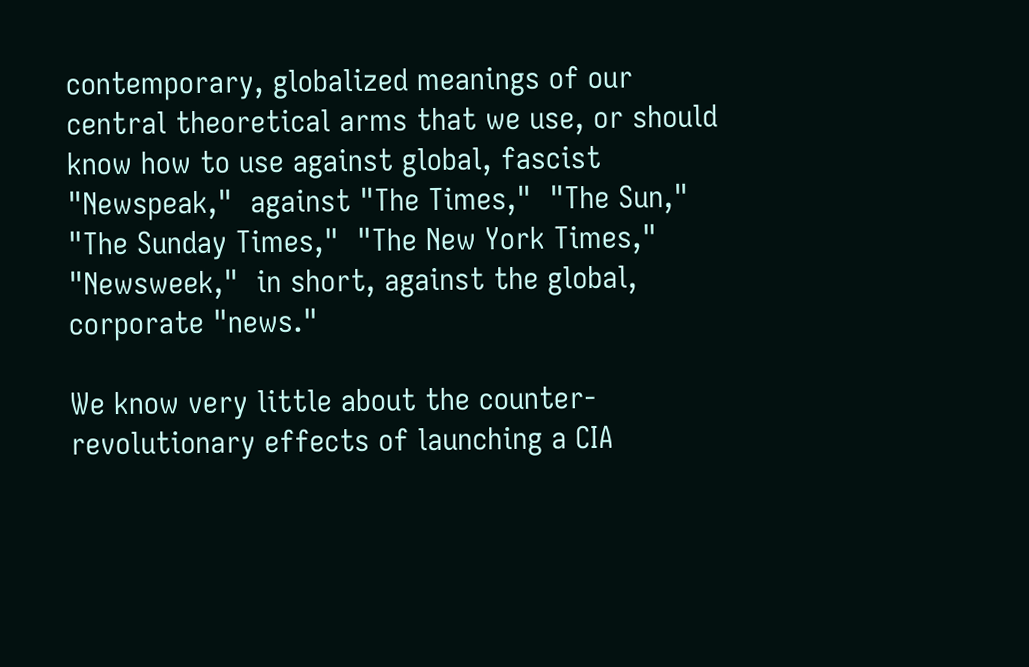contemporary, globalized meanings of our central theoretical arms that we use, or should know how to use against global, fascist "Newspeak,"  against "The Times,"  "The Sun,"  "The Sunday Times,"  "The New York Times,"  "Newsweek,"  in short, against the global, corporate "news."

We know very little about the counter-revolutionary effects of launching a CIA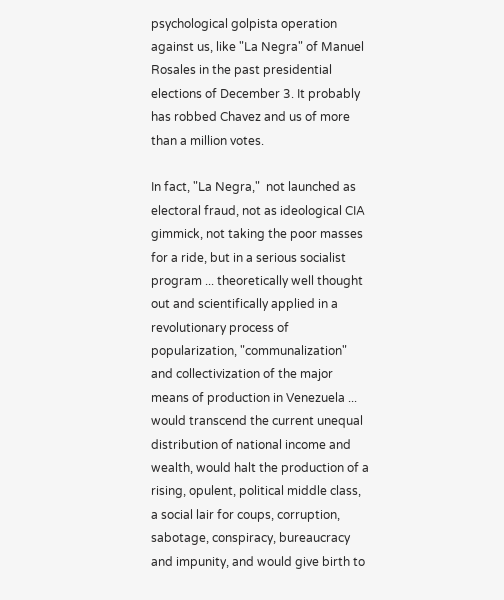psychological golpista operation against us, like "La Negra" of Manuel Rosales in the past presidential elections of December 3. It probably has robbed Chavez and us of more than a million votes.

In fact, "La Negra,"  not launched as electoral fraud, not as ideological CIA gimmick, not taking the poor masses for a ride, but in a serious socialist program ... theoretically well thought out and scientifically applied in a revolutionary process of popularization, "communalization" and collectivization of the major means of production in Venezuela ... would transcend the current unequal distribution of national income and wealth, would halt the production of a rising, opulent, political middle class, a social lair for coups, corruption, sabotage, conspiracy, bureaucracy and impunity, and would give birth to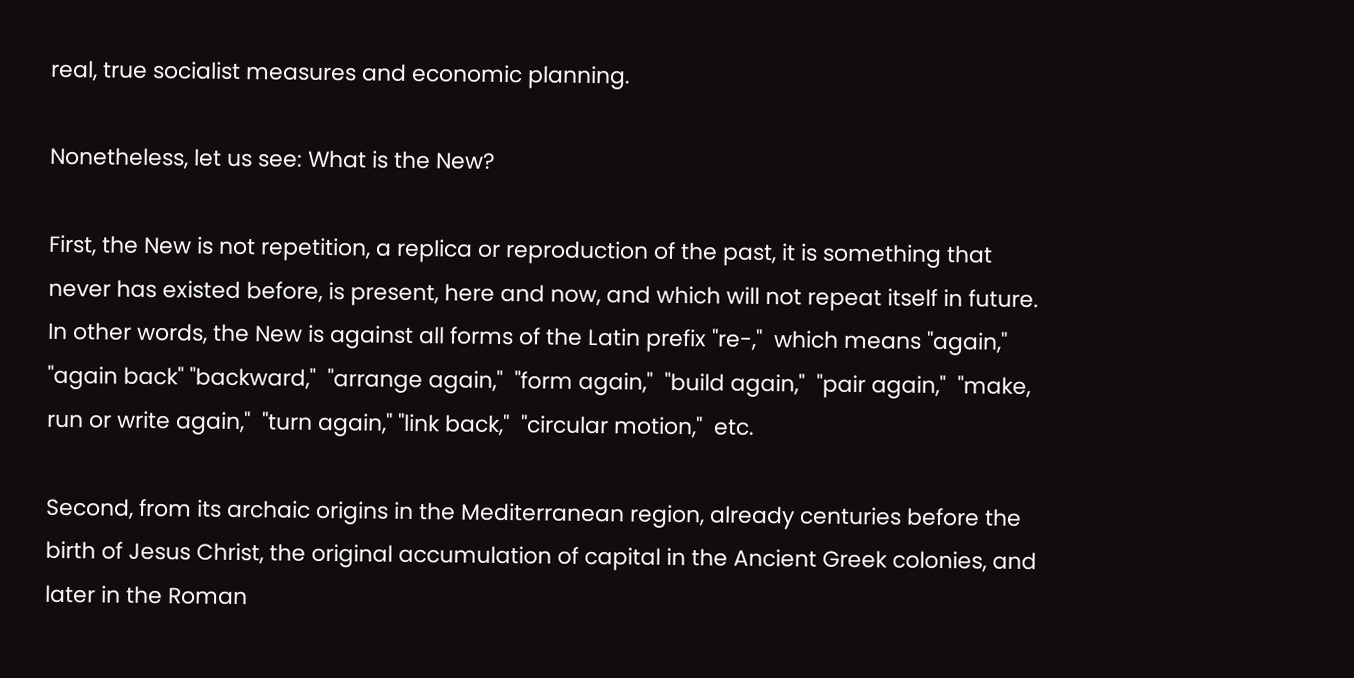real, true socialist measures and economic planning.

Nonetheless, let us see: What is the New?

First, the New is not repetition, a replica or reproduction of the past, it is something that never has existed before, is present, here and now, and which will not repeat itself in future. In other words, the New is against all forms of the Latin prefix "re-,"  which means "again,"  "again back" "backward,"  "arrange again,"  "form again,"  "build again,"  "pair again,"  "make, run or write again,"  "turn again," "link back,"  "circular motion,"  etc.

Second, from its archaic origins in the Mediterranean region, already centuries before the birth of Jesus Christ, the original accumulation of capital in the Ancient Greek colonies, and later in the Roman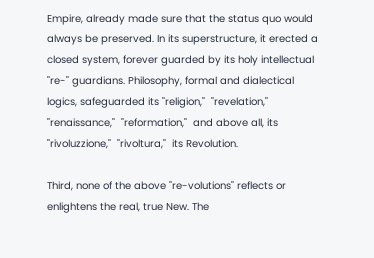Empire, already made sure that the status quo would always be preserved. In its superstructure, it erected a closed system, forever guarded by its holy intellectual "re-" guardians. Philosophy, formal and dialectical logics, safeguarded its "religion,"  "revelation,"  "renaissance,"  "reformation,"  and above all, its "rivoluzzione,"  "rivoltura,"  its Revolution.

Third, none of the above "re-volutions" reflects or enlightens the real, true New. The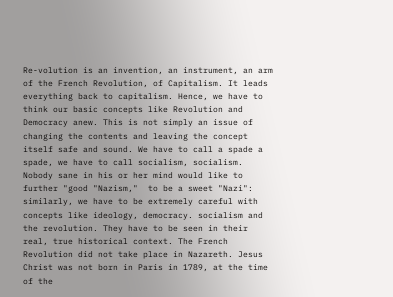Re-volution is an invention, an instrument, an arm of the French Revolution, of Capitalism. It leads everything back to capitalism. Hence, we have to think our basic concepts like Revolution and Democracy anew. This is not simply an issue of changing the contents and leaving the concept itself safe and sound. We have to call a spade a spade, we have to call socialism, socialism. Nobody sane in his or her mind would like to further "good "Nazism,"  to be a sweet "Nazi": similarly, we have to be extremely careful with concepts like ideology, democracy. socialism and the revolution. They have to be seen in their real, true historical context. The French Revolution did not take place in Nazareth. Jesus Christ was not born in Paris in 1789, at the time of the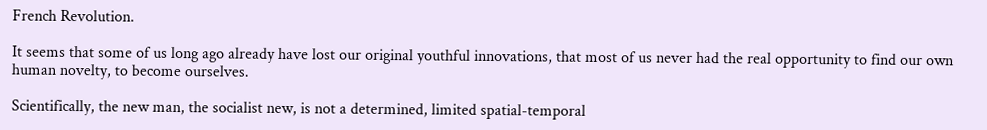French Revolution.

It seems that some of us long ago already have lost our original youthful innovations, that most of us never had the real opportunity to find our own human novelty, to become ourselves.

Scientifically, the new man, the socialist new, is not a determined, limited spatial-temporal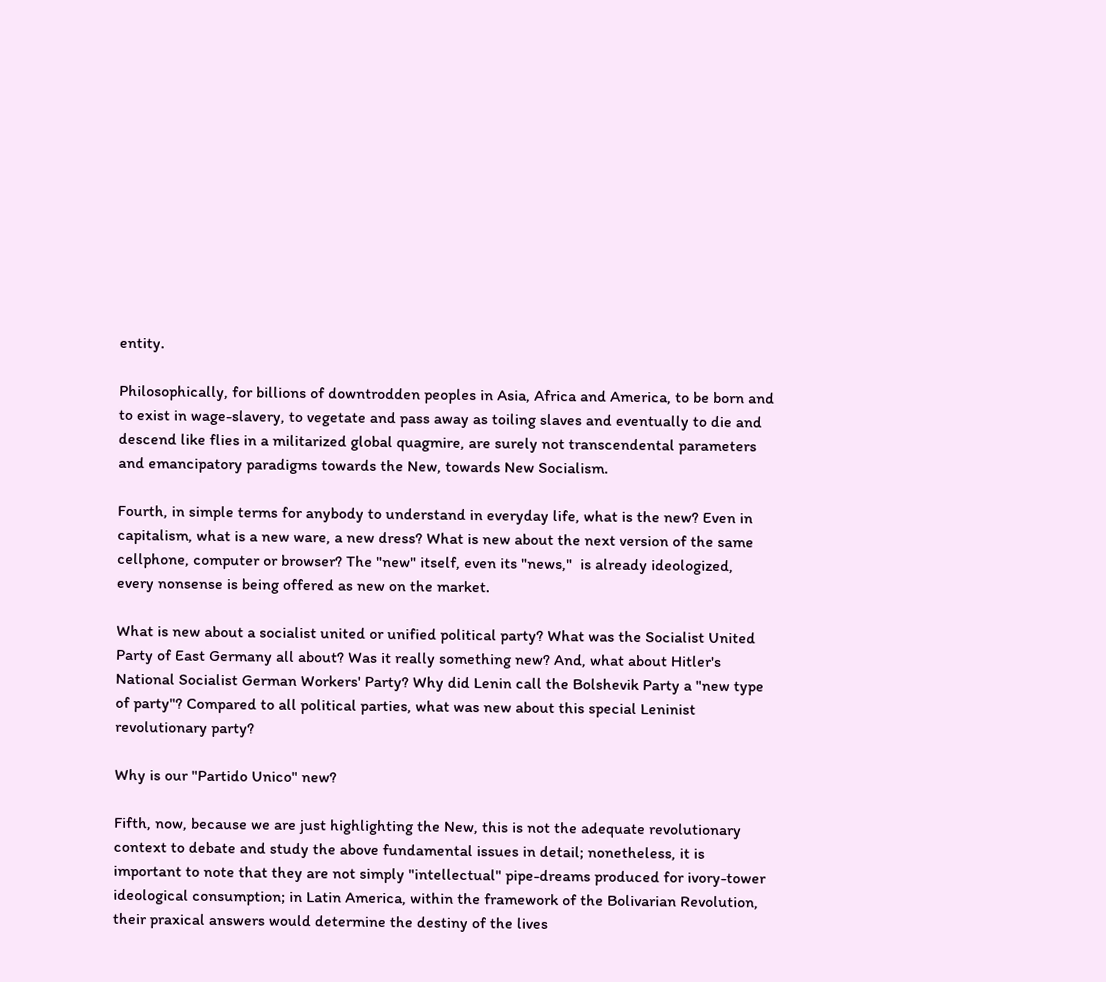entity.

Philosophically, for billions of downtrodden peoples in Asia, Africa and America, to be born and to exist in wage-slavery, to vegetate and pass away as toiling slaves and eventually to die and descend like flies in a militarized global quagmire, are surely not transcendental parameters and emancipatory paradigms towards the New, towards New Socialism.

Fourth, in simple terms for anybody to understand in everyday life, what is the new? Even in capitalism, what is a new ware, a new dress? What is new about the next version of the same cellphone, computer or browser? The "new" itself, even its "news,"  is already ideologized, every nonsense is being offered as new on the market.

What is new about a socialist united or unified political party? What was the Socialist United Party of East Germany all about? Was it really something new? And, what about Hitler's National Socialist German Workers' Party? Why did Lenin call the Bolshevik Party a "new type of party"? Compared to all political parties, what was new about this special Leninist revolutionary party?

Why is our "Partido Unico" new?

Fifth, now, because we are just highlighting the New, this is not the adequate revolutionary context to debate and study the above fundamental issues in detail; nonetheless, it is important to note that they are not simply "intellectual" pipe-dreams produced for ivory-tower ideological consumption; in Latin America, within the framework of the Bolivarian Revolution, their praxical answers would determine the destiny of the lives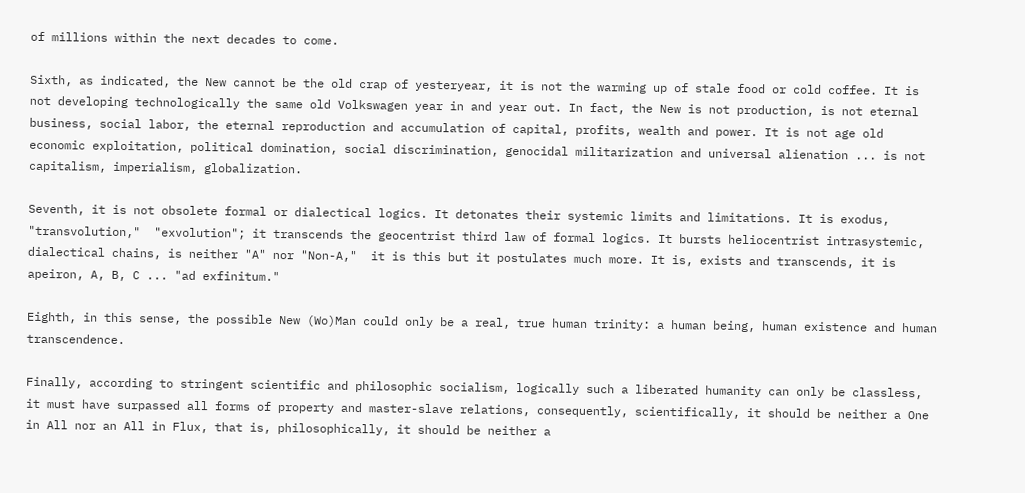of millions within the next decades to come.

Sixth, as indicated, the New cannot be the old crap of yesteryear, it is not the warming up of stale food or cold coffee. It is not developing technologically the same old Volkswagen year in and year out. In fact, the New is not production, is not eternal business, social labor, the eternal reproduction and accumulation of capital, profits, wealth and power. It is not age old economic exploitation, political domination, social discrimination, genocidal militarization and universal alienation ... is not capitalism, imperialism, globalization.

Seventh, it is not obsolete formal or dialectical logics. It detonates their systemic limits and limitations. It is exodus, "transvolution,"  "exvolution"; it transcends the geocentrist third law of formal logics. It bursts heliocentrist intrasystemic, dialectical chains, is neither "A" nor "Non-A,"  it is this but it postulates much more. It is, exists and transcends, it is apeiron, A, B, C ... "ad exfinitum."

Eighth, in this sense, the possible New (Wo)Man could only be a real, true human trinity: a human being, human existence and human transcendence.

Finally, according to stringent scientific and philosophic socialism, logically such a liberated humanity can only be classless, it must have surpassed all forms of property and master-slave relations, consequently, scientifically, it should be neither a One in All nor an All in Flux, that is, philosophically, it should be neither a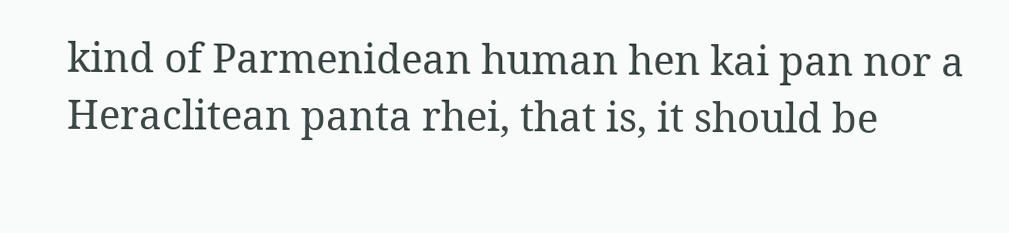kind of Parmenidean human hen kai pan nor a Heraclitean panta rhei, that is, it should be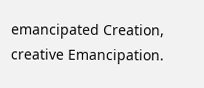emancipated Creation, creative Emancipation.